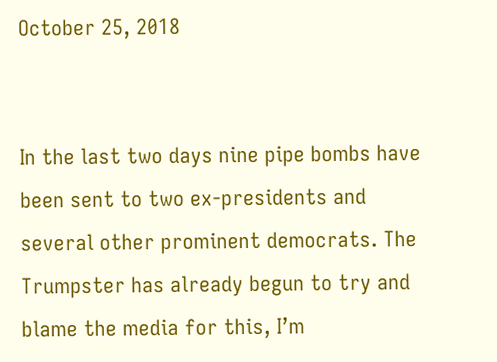October 25, 2018


In the last two days nine pipe bombs have been sent to two ex-presidents and several other prominent democrats. The Trumpster has already begun to try and blame the media for this, I’m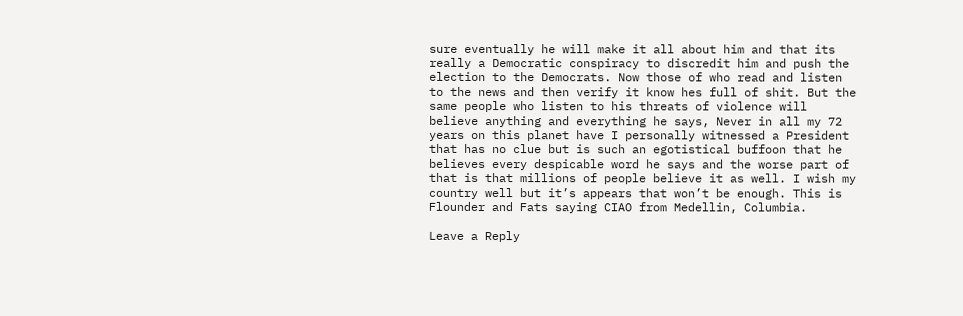sure eventually he will make it all about him and that its really a Democratic conspiracy to discredit him and push the election to the Democrats. Now those of who read and listen to the news and then verify it know hes full of shit. But the same people who listen to his threats of violence will believe anything and everything he says, Never in all my 72 years on this planet have I personally witnessed a President that has no clue but is such an egotistical buffoon that he believes every despicable word he says and the worse part of that is that millions of people believe it as well. I wish my country well but it’s appears that won’t be enough. This is Flounder and Fats saying CIAO from Medellin, Columbia.

Leave a Reply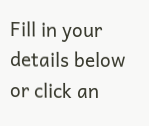Fill in your details below or click an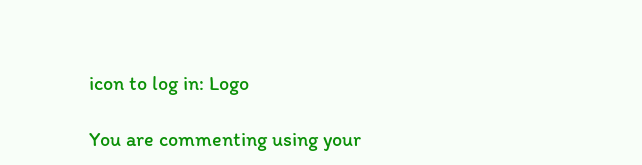icon to log in: Logo

You are commenting using your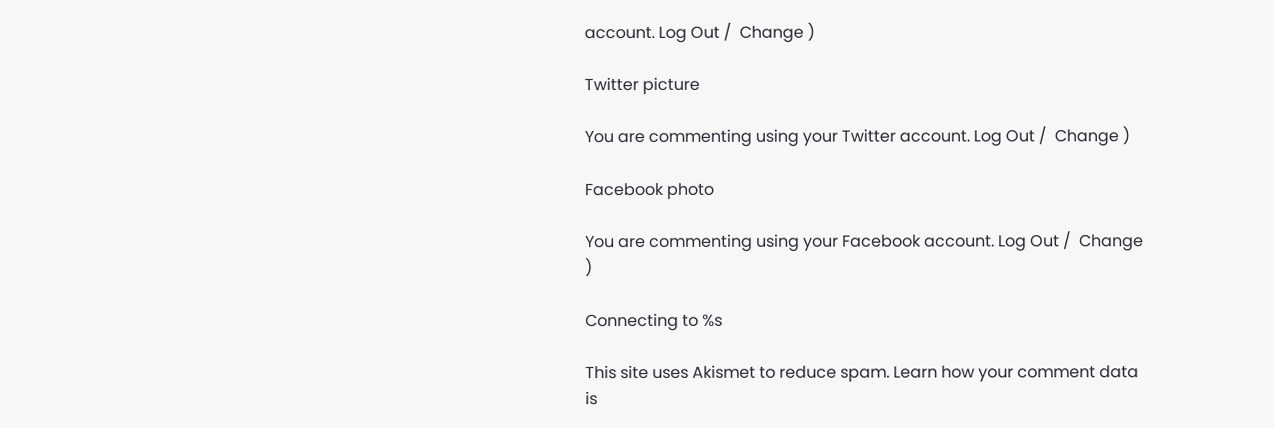account. Log Out /  Change )

Twitter picture

You are commenting using your Twitter account. Log Out /  Change )

Facebook photo

You are commenting using your Facebook account. Log Out /  Change )

Connecting to %s

This site uses Akismet to reduce spam. Learn how your comment data is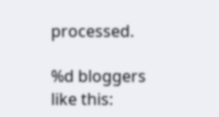processed.

%d bloggers like this: